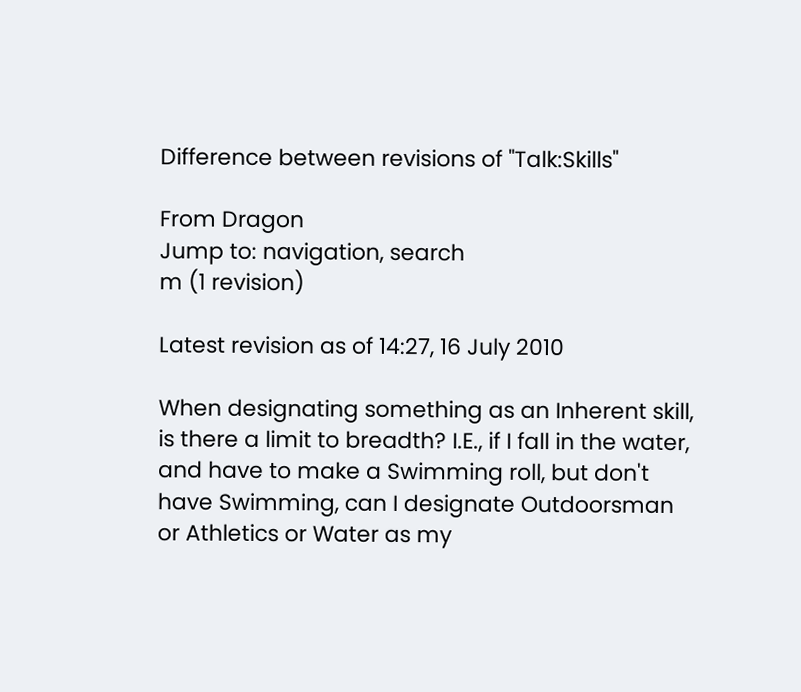Difference between revisions of "Talk:Skills"

From Dragon
Jump to: navigation, search
m (1 revision)

Latest revision as of 14:27, 16 July 2010

When designating something as an Inherent skill, is there a limit to breadth? I.E., if I fall in the water, and have to make a Swimming roll, but don't have Swimming, can I designate Outdoorsman or Athletics or Water as my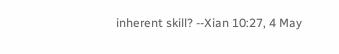inherent skill? --Xian 10:27, 4 May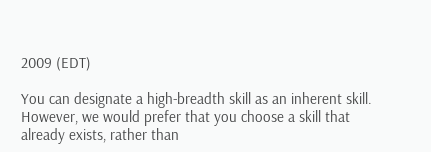2009 (EDT)

You can designate a high-breadth skill as an inherent skill. However, we would prefer that you choose a skill that already exists, rather than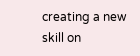creating a new skill on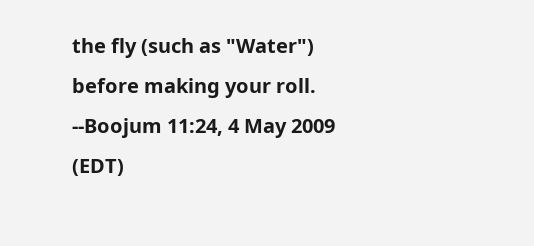the fly (such as "Water") before making your roll. --Boojum 11:24, 4 May 2009 (EDT)